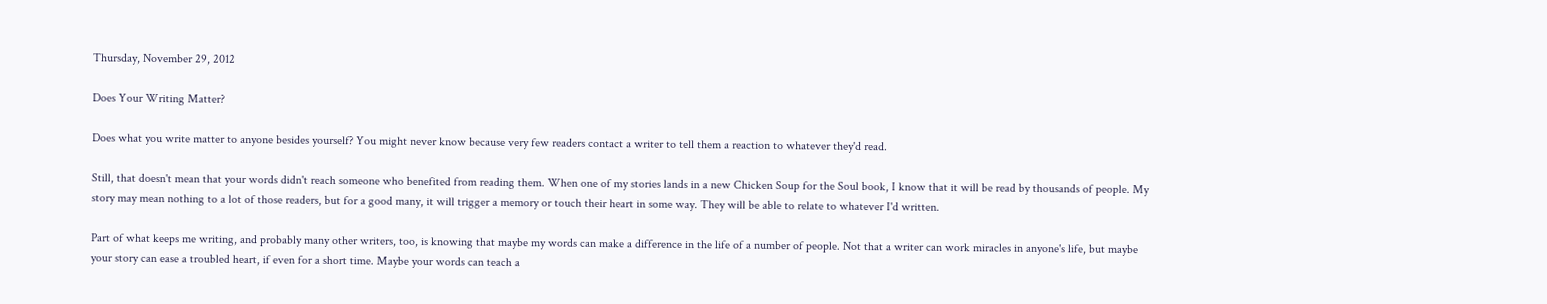Thursday, November 29, 2012

Does Your Writing Matter?

Does what you write matter to anyone besides yourself? You might never know because very few readers contact a writer to tell them a reaction to whatever they'd read.

Still, that doesn't mean that your words didn't reach someone who benefited from reading them. When one of my stories lands in a new Chicken Soup for the Soul book, I know that it will be read by thousands of people. My story may mean nothing to a lot of those readers, but for a good many, it will trigger a memory or touch their heart in some way. They will be able to relate to whatever I'd written.

Part of what keeps me writing, and probably many other writers, too, is knowing that maybe my words can make a difference in the life of a number of people. Not that a writer can work miracles in anyone's life, but maybe your story can ease a troubled heart, if even for a short time. Maybe your words can teach a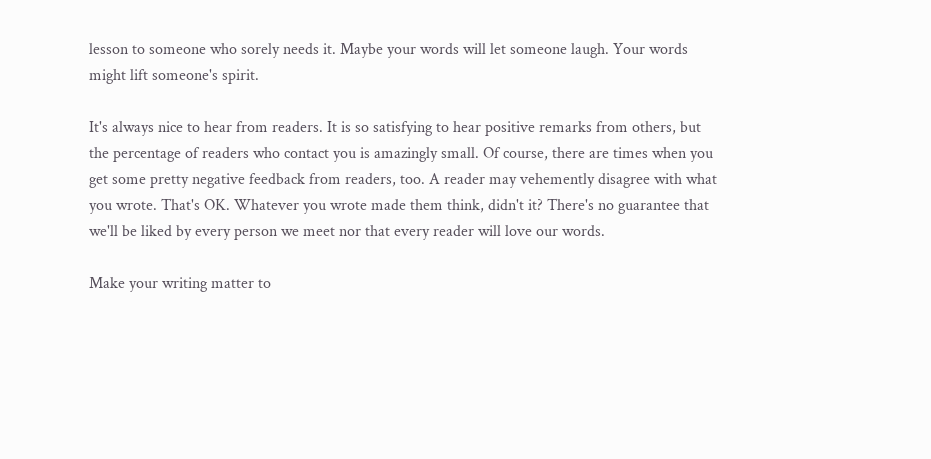lesson to someone who sorely needs it. Maybe your words will let someone laugh. Your words might lift someone's spirit.

It's always nice to hear from readers. It is so satisfying to hear positive remarks from others, but the percentage of readers who contact you is amazingly small. Of course, there are times when you get some pretty negative feedback from readers, too. A reader may vehemently disagree with what you wrote. That's OK. Whatever you wrote made them think, didn't it? There's no guarantee that we'll be liked by every person we meet nor that every reader will love our words.

Make your writing matter to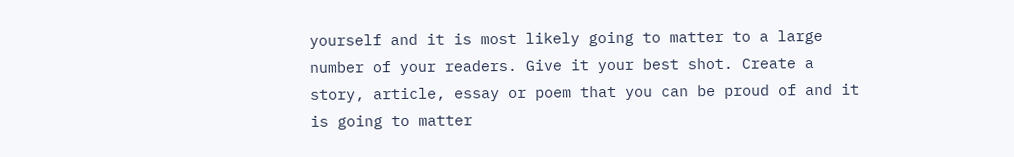yourself and it is most likely going to matter to a large number of your readers. Give it your best shot. Create a story, article, essay or poem that you can be proud of and it is going to matter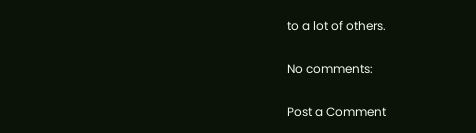to a lot of others.

No comments:

Post a Comment